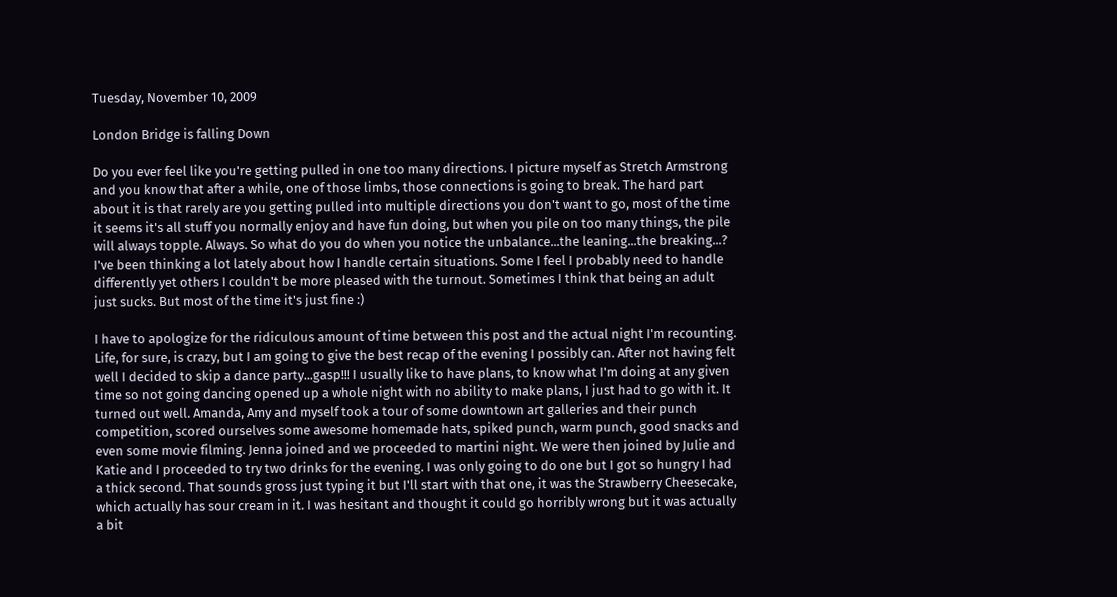Tuesday, November 10, 2009

London Bridge is falling Down

Do you ever feel like you're getting pulled in one too many directions. I picture myself as Stretch Armstrong and you know that after a while, one of those limbs, those connections is going to break. The hard part about it is that rarely are you getting pulled into multiple directions you don't want to go, most of the time it seems it's all stuff you normally enjoy and have fun doing, but when you pile on too many things, the pile will always topple. Always. So what do you do when you notice the unbalance...the leaning...the breaking...? I've been thinking a lot lately about how I handle certain situations. Some I feel I probably need to handle differently yet others I couldn't be more pleased with the turnout. Sometimes I think that being an adult just sucks. But most of the time it's just fine :)

I have to apologize for the ridiculous amount of time between this post and the actual night I'm recounting. Life, for sure, is crazy, but I am going to give the best recap of the evening I possibly can. After not having felt well I decided to skip a dance party...gasp!!! I usually like to have plans, to know what I'm doing at any given time so not going dancing opened up a whole night with no ability to make plans, I just had to go with it. It turned out well. Amanda, Amy and myself took a tour of some downtown art galleries and their punch competition, scored ourselves some awesome homemade hats, spiked punch, warm punch, good snacks and even some movie filming. Jenna joined and we proceeded to martini night. We were then joined by Julie and Katie and I proceeded to try two drinks for the evening. I was only going to do one but I got so hungry I had a thick second. That sounds gross just typing it but I'll start with that one, it was the Strawberry Cheesecake, which actually has sour cream in it. I was hesitant and thought it could go horribly wrong but it was actually a bit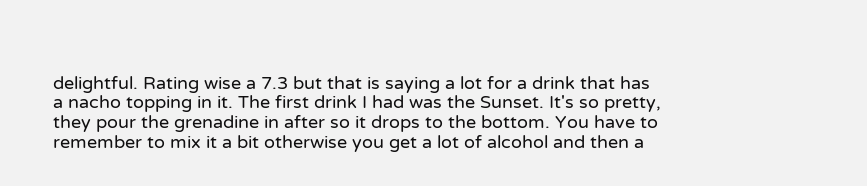delightful. Rating wise a 7.3 but that is saying a lot for a drink that has a nacho topping in it. The first drink I had was the Sunset. It's so pretty, they pour the grenadine in after so it drops to the bottom. You have to remember to mix it a bit otherwise you get a lot of alcohol and then a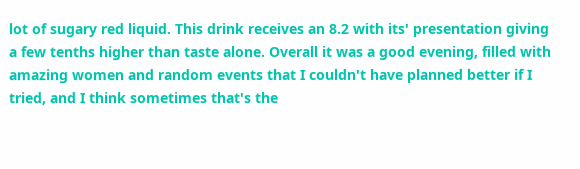lot of sugary red liquid. This drink receives an 8.2 with its' presentation giving a few tenths higher than taste alone. Overall it was a good evening, filled with amazing women and random events that I couldn't have planned better if I tried, and I think sometimes that's the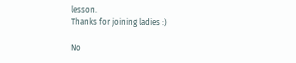lesson.
Thanks for joining ladies :)

No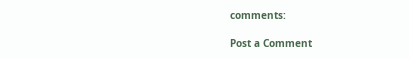comments:

Post a Comment